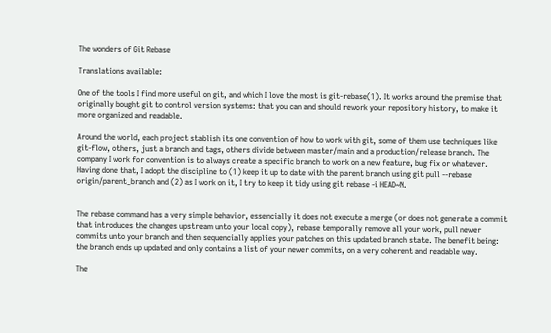The wonders of Git Rebase

Translations available:

One of the tools I find more useful on git, and which I love the most is git-rebase(1). It works around the premise that originally bought git to control version systems: that you can and should rework your repository history, to make it more organized and readable.

Around the world, each project stablish its one convention of how to work with git, some of them use techniques like git-flow, others, just a branch and tags, others divide between master/main and a production/release branch. The company I work for convention is to always create a specific branch to work on a new feature, bug fix or whatever. Having done that, I adopt the discipline to (1) keep it up to date with the parent branch using git pull --rebase origin/parent_branch and (2) as I work on it, I try to keep it tidy using git rebase -i HEAD~N.


The rebase command has a very simple behavior, essencially it does not execute a merge (or does not generate a commit that introduces the changes upstream unto your local copy), rebase temporally remove all your work, pull newer commits unto your branch and then sequencially applies your patches on this updated branch state. The benefit being: the branch ends up updated and only contains a list of your newer commits, on a very coherent and readable way.

The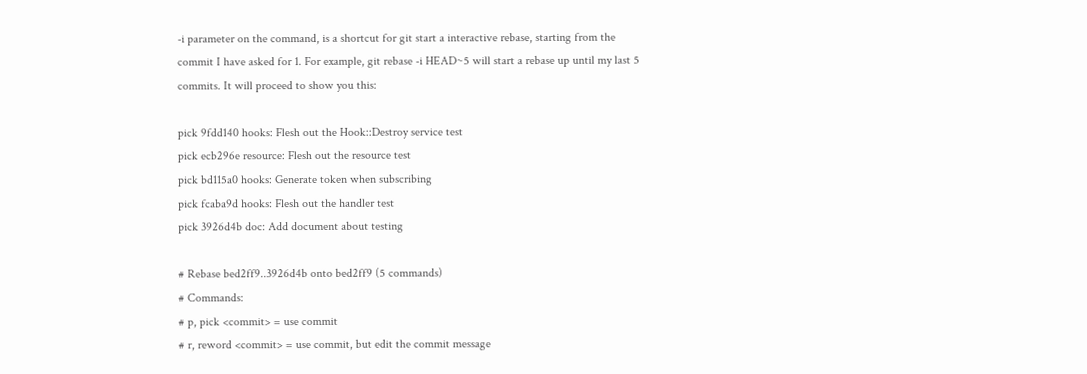-i parameter on the command, is a shortcut for git start a interactive rebase, starting from the commit I have asked for 1. For example, git rebase -i HEAD~5 will start a rebase up until my last 5 commits. It will proceed to show you this:

pick 9fdd140 hooks: Flesh out the Hook::Destroy service test
pick ecb296e resource: Flesh out the resource test
pick bd115a0 hooks: Generate token when subscribing
pick fcaba9d hooks: Flesh out the handler test
pick 3926d4b doc: Add document about testing

# Rebase bed2ff9..3926d4b onto bed2ff9 (5 commands)
# Commands:
# p, pick <commit> = use commit
# r, reword <commit> = use commit, but edit the commit message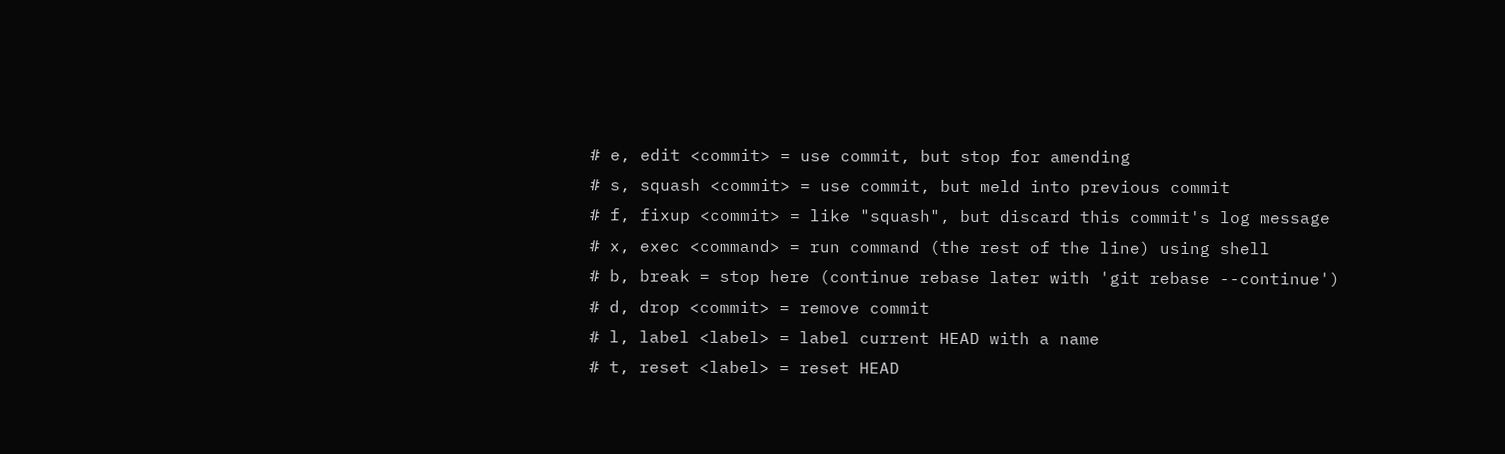# e, edit <commit> = use commit, but stop for amending
# s, squash <commit> = use commit, but meld into previous commit
# f, fixup <commit> = like "squash", but discard this commit's log message
# x, exec <command> = run command (the rest of the line) using shell
# b, break = stop here (continue rebase later with 'git rebase --continue')
# d, drop <commit> = remove commit
# l, label <label> = label current HEAD with a name
# t, reset <label> = reset HEAD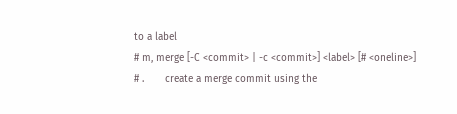to a label
# m, merge [-C <commit> | -c <commit>] <label> [# <oneline>]
# .       create a merge commit using the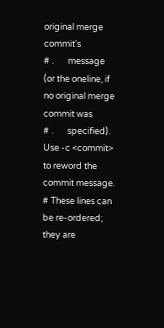original merge commit's
# .       message (or the oneline, if no original merge commit was
# .       specified). Use -c <commit> to reword the commit message.
# These lines can be re-ordered; they are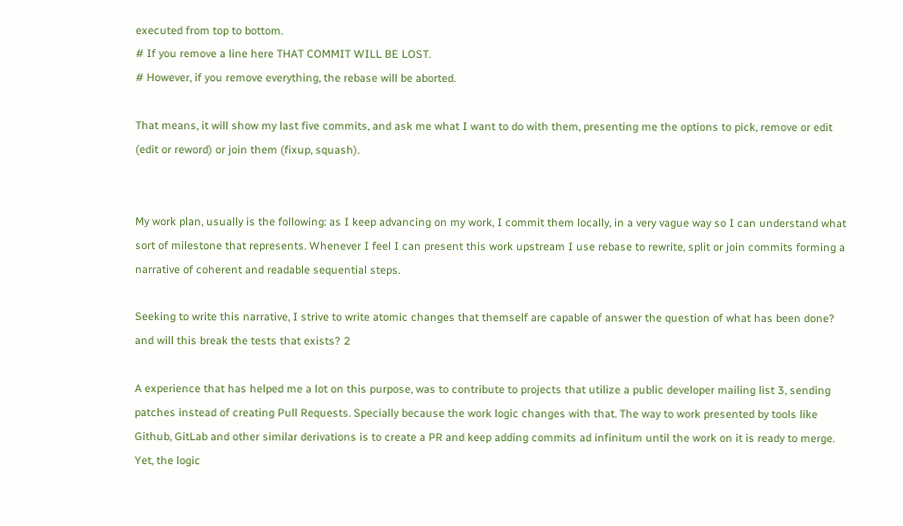executed from top to bottom.
# If you remove a line here THAT COMMIT WILL BE LOST.
# However, if you remove everything, the rebase will be aborted.

That means, it will show my last five commits, and ask me what I want to do with them, presenting me the options to pick, remove or edit (edit or reword) or join them (fixup, squash).


My work plan, usually is the following: as I keep advancing on my work, I commit them locally, in a very vague way so I can understand what sort of milestone that represents. Whenever I feel I can present this work upstream I use rebase to rewrite, split or join commits forming a narrative of coherent and readable sequential steps.

Seeking to write this narrative, I strive to write atomic changes that themself are capable of answer the question of what has been done? and will this break the tests that exists? 2

A experience that has helped me a lot on this purpose, was to contribute to projects that utilize a public developer mailing list 3, sending patches instead of creating Pull Requests. Specially because the work logic changes with that. The way to work presented by tools like Github, GitLab and other similar derivations is to create a PR and keep adding commits ad infinitum until the work on it is ready to merge. Yet, the logic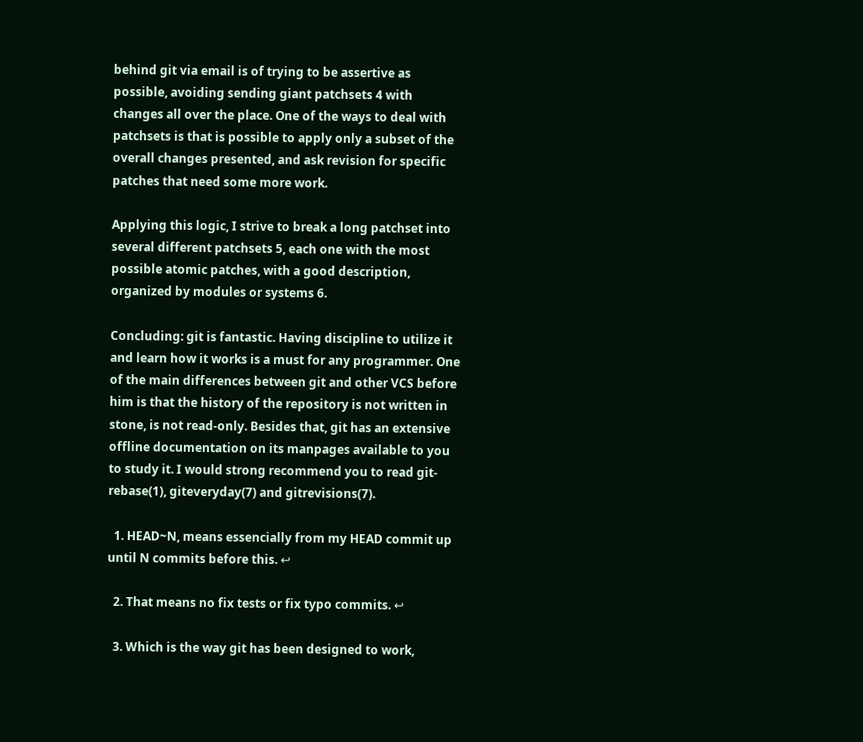behind git via email is of trying to be assertive as possible, avoiding sending giant patchsets 4 with changes all over the place. One of the ways to deal with patchsets is that is possible to apply only a subset of the overall changes presented, and ask revision for specific patches that need some more work.

Applying this logic, I strive to break a long patchset into several different patchsets 5, each one with the most possible atomic patches, with a good description, organized by modules or systems 6.

Concluding: git is fantastic. Having discipline to utilize it and learn how it works is a must for any programmer. One of the main differences between git and other VCS before him is that the history of the repository is not written in stone, is not read-only. Besides that, git has an extensive offline documentation on its manpages available to you to study it. I would strong recommend you to read git-rebase(1), giteveryday(7) and gitrevisions(7).

  1. HEAD~N, means essencially from my HEAD commit up until N commits before this. ↩

  2. That means no fix tests or fix typo commits. ↩

  3. Which is the way git has been designed to work,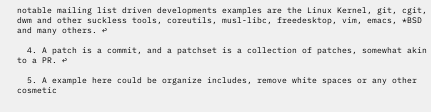notable mailing list driven developments examples are the Linux Kernel, git, cgit, dwm and other suckless tools, coreutils, musl-libc, freedesktop, vim, emacs, *BSD and many others. ↩

  4. A patch is a commit, and a patchset is a collection of patches, somewhat akin to a PR. ↩

  5. A example here could be organize includes, remove white spaces or any other cosmetic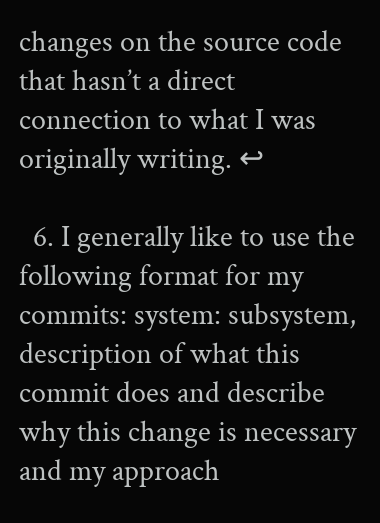changes on the source code that hasn’t a direct connection to what I was originally writing. ↩

  6. I generally like to use the following format for my commits: system: subsystem, description of what this commit does and describe why this change is necessary and my approach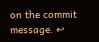on the commit message. ↩